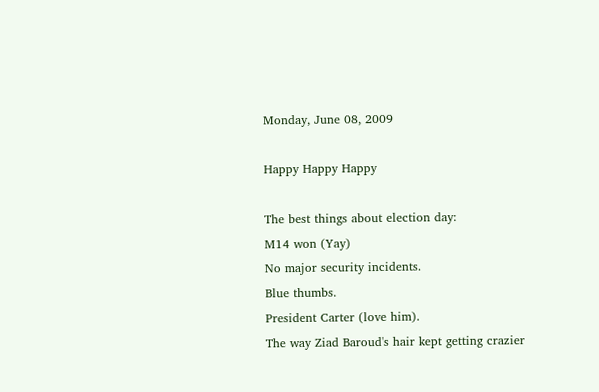Monday, June 08, 2009

Happy Happy Happy

The best things about election day:
M14 won (Yay)
No major security incidents.
Blue thumbs.
President Carter (love him).
The way Ziad Baroud's hair kept getting crazier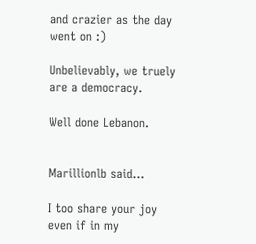and crazier as the day went on :)

Unbelievably, we truely are a democracy.

Well done Lebanon.


Marillionlb said...

I too share your joy even if in my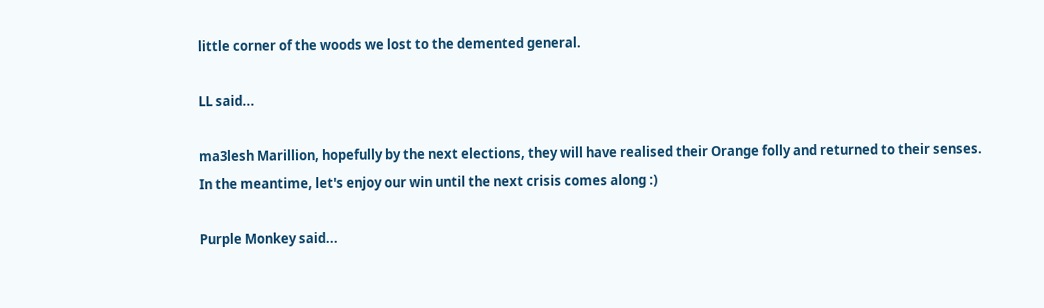little corner of the woods we lost to the demented general.

LL said...

ma3lesh Marillion, hopefully by the next elections, they will have realised their Orange folly and returned to their senses.
In the meantime, let's enjoy our win until the next crisis comes along :)

Purple Monkey said...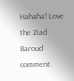Hahaha! Love the Ziad Baroud comment.